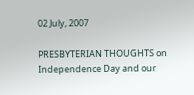02 July, 2007

PRESBYTERIAN THOUGHTS on Independence Day and our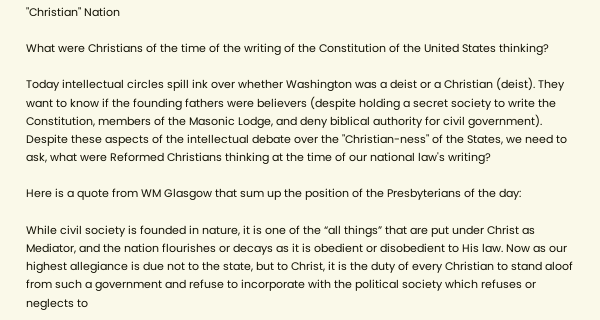"Christian" Nation

What were Christians of the time of the writing of the Constitution of the United States thinking?

Today intellectual circles spill ink over whether Washington was a deist or a Christian (deist). They want to know if the founding fathers were believers (despite holding a secret society to write the Constitution, members of the Masonic Lodge, and deny biblical authority for civil government). Despite these aspects of the intellectual debate over the "Christian-ness" of the States, we need to ask, what were Reformed Christians thinking at the time of our national law's writing?

Here is a quote from WM Glasgow that sum up the position of the Presbyterians of the day:

While civil society is founded in nature, it is one of the “all things” that are put under Christ as Mediator, and the nation flourishes or decays as it is obedient or disobedient to His law. Now as our highest allegiance is due not to the state, but to Christ, it is the duty of every Christian to stand aloof from such a government and refuse to incorporate with the political society which refuses or neglects to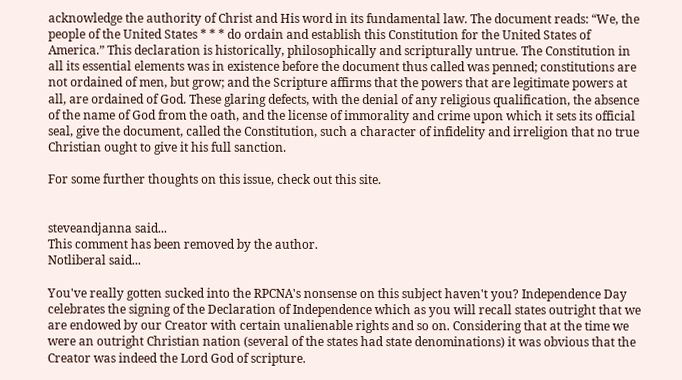acknowledge the authority of Christ and His word in its fundamental law. The document reads: “We, the people of the United States * * * do ordain and establish this Constitution for the United States of America.” This declaration is historically, philosophically and scripturally untrue. The Constitution in all its essential elements was in existence before the document thus called was penned; constitutions are not ordained of men, but grow; and the Scripture affirms that the powers that are legitimate powers at all, are ordained of God. These glaring defects, with the denial of any religious qualification, the absence of the name of God from the oath, and the license of immorality and crime upon which it sets its official seal, give the document, called the Constitution, such a character of infidelity and irreligion that no true Christian ought to give it his full sanction.

For some further thoughts on this issue, check out this site.


steveandjanna said...
This comment has been removed by the author.
Notliberal said...

You've really gotten sucked into the RPCNA's nonsense on this subject haven't you? Independence Day celebrates the signing of the Declaration of Independence which as you will recall states outright that we are endowed by our Creator with certain unalienable rights and so on. Considering that at the time we were an outright Christian nation (several of the states had state denominations) it was obvious that the Creator was indeed the Lord God of scripture.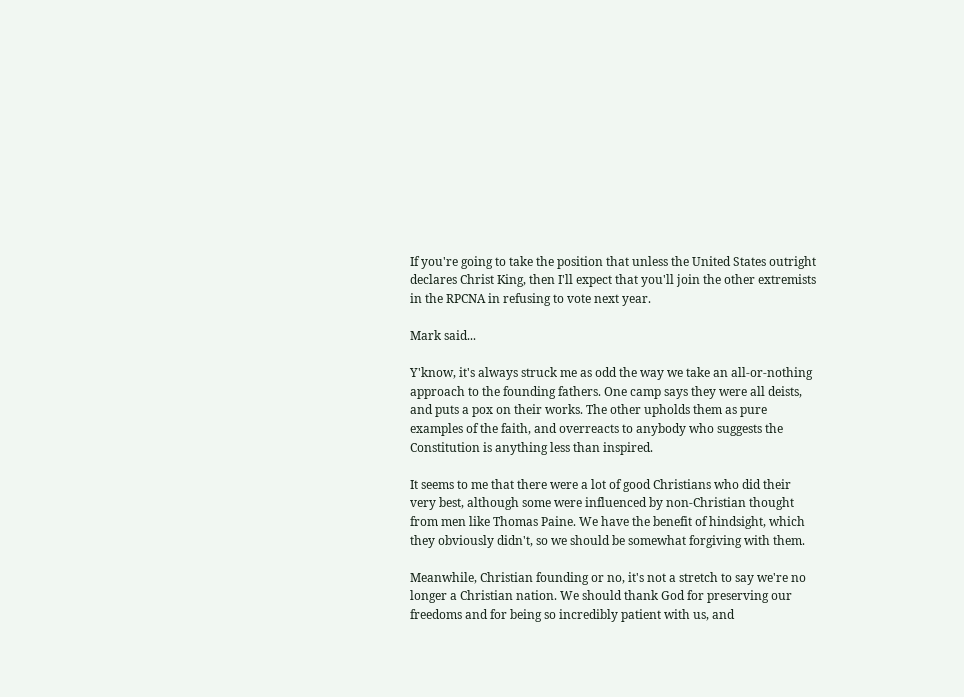If you're going to take the position that unless the United States outright declares Christ King, then I'll expect that you'll join the other extremists in the RPCNA in refusing to vote next year.

Mark said...

Y'know, it's always struck me as odd the way we take an all-or-nothing approach to the founding fathers. One camp says they were all deists, and puts a pox on their works. The other upholds them as pure examples of the faith, and overreacts to anybody who suggests the Constitution is anything less than inspired.

It seems to me that there were a lot of good Christians who did their very best, although some were influenced by non-Christian thought from men like Thomas Paine. We have the benefit of hindsight, which they obviously didn't, so we should be somewhat forgiving with them.

Meanwhile, Christian founding or no, it's not a stretch to say we're no longer a Christian nation. We should thank God for preserving our freedoms and for being so incredibly patient with us, and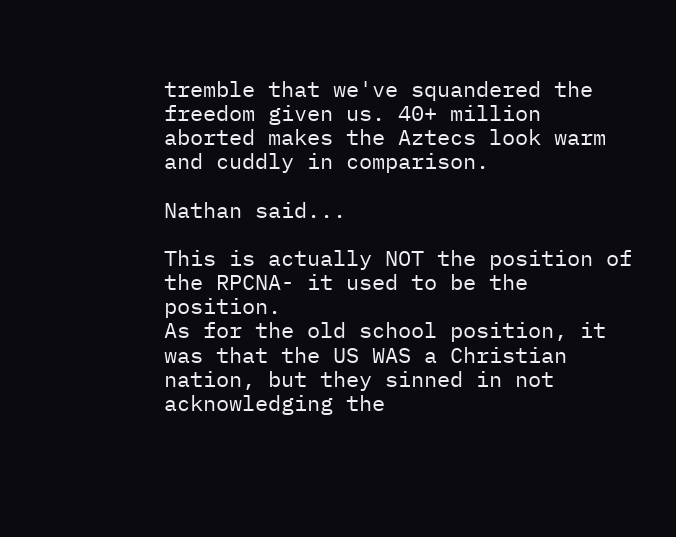tremble that we've squandered the freedom given us. 40+ million aborted makes the Aztecs look warm and cuddly in comparison.

Nathan said...

This is actually NOT the position of the RPCNA- it used to be the position.
As for the old school position, it was that the US WAS a Christian nation, but they sinned in not acknowledging the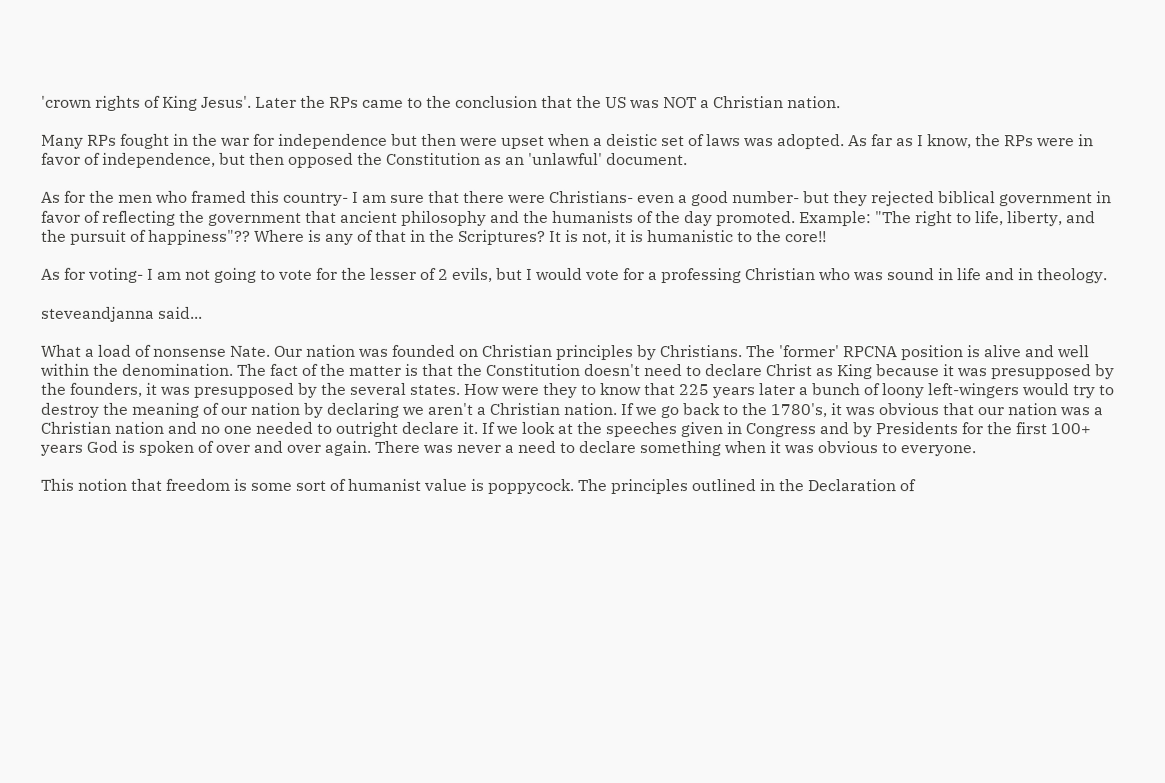'crown rights of King Jesus'. Later the RPs came to the conclusion that the US was NOT a Christian nation.

Many RPs fought in the war for independence but then were upset when a deistic set of laws was adopted. As far as I know, the RPs were in favor of independence, but then opposed the Constitution as an 'unlawful' document.

As for the men who framed this country- I am sure that there were Christians- even a good number- but they rejected biblical government in favor of reflecting the government that ancient philosophy and the humanists of the day promoted. Example: "The right to life, liberty, and the pursuit of happiness"?? Where is any of that in the Scriptures? It is not, it is humanistic to the core!!

As for voting- I am not going to vote for the lesser of 2 evils, but I would vote for a professing Christian who was sound in life and in theology.

steveandjanna said...

What a load of nonsense Nate. Our nation was founded on Christian principles by Christians. The 'former' RPCNA position is alive and well within the denomination. The fact of the matter is that the Constitution doesn't need to declare Christ as King because it was presupposed by the founders, it was presupposed by the several states. How were they to know that 225 years later a bunch of loony left-wingers would try to destroy the meaning of our nation by declaring we aren't a Christian nation. If we go back to the 1780's, it was obvious that our nation was a Christian nation and no one needed to outright declare it. If we look at the speeches given in Congress and by Presidents for the first 100+ years God is spoken of over and over again. There was never a need to declare something when it was obvious to everyone.

This notion that freedom is some sort of humanist value is poppycock. The principles outlined in the Declaration of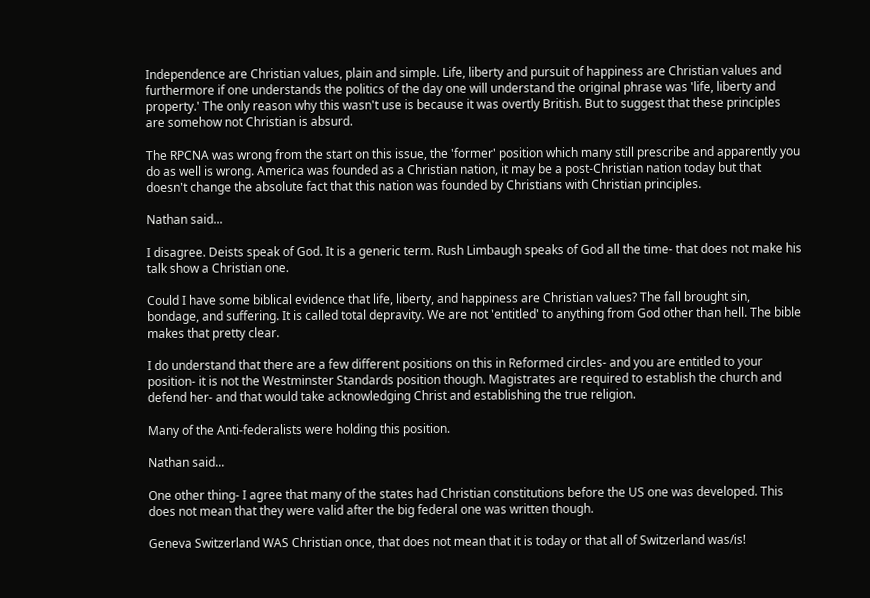Independence are Christian values, plain and simple. Life, liberty and pursuit of happiness are Christian values and furthermore if one understands the politics of the day one will understand the original phrase was 'life, liberty and property.' The only reason why this wasn't use is because it was overtly British. But to suggest that these principles are somehow not Christian is absurd.

The RPCNA was wrong from the start on this issue, the 'former' position which many still prescribe and apparently you do as well is wrong. America was founded as a Christian nation, it may be a post-Christian nation today but that doesn't change the absolute fact that this nation was founded by Christians with Christian principles.

Nathan said...

I disagree. Deists speak of God. It is a generic term. Rush Limbaugh speaks of God all the time- that does not make his talk show a Christian one.

Could I have some biblical evidence that life, liberty, and happiness are Christian values? The fall brought sin, bondage, and suffering. It is called total depravity. We are not 'entitled' to anything from God other than hell. The bible makes that pretty clear.

I do understand that there are a few different positions on this in Reformed circles- and you are entitled to your position- it is not the Westminster Standards position though. Magistrates are required to establish the church and defend her- and that would take acknowledging Christ and establishing the true religion.

Many of the Anti-federalists were holding this position.

Nathan said...

One other thing- I agree that many of the states had Christian constitutions before the US one was developed. This does not mean that they were valid after the big federal one was written though.

Geneva Switzerland WAS Christian once, that does not mean that it is today or that all of Switzerland was/is!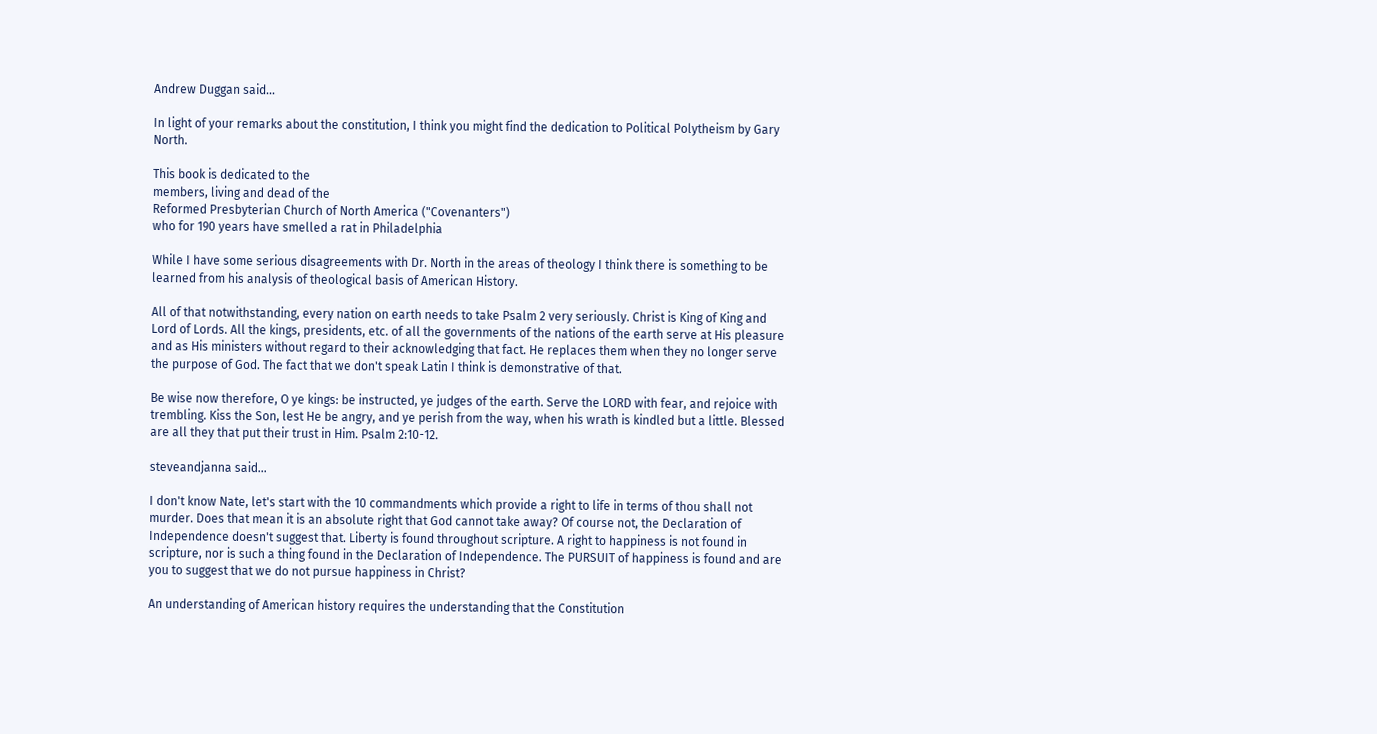Andrew Duggan said...

In light of your remarks about the constitution, I think you might find the dedication to Political Polytheism by Gary North.

This book is dedicated to the
members, living and dead of the
Reformed Presbyterian Church of North America ("Covenanters")
who for 190 years have smelled a rat in Philadelphia

While I have some serious disagreements with Dr. North in the areas of theology I think there is something to be learned from his analysis of theological basis of American History.

All of that notwithstanding, every nation on earth needs to take Psalm 2 very seriously. Christ is King of King and Lord of Lords. All the kings, presidents, etc. of all the governments of the nations of the earth serve at His pleasure and as His ministers without regard to their acknowledging that fact. He replaces them when they no longer serve the purpose of God. The fact that we don't speak Latin I think is demonstrative of that.

Be wise now therefore, O ye kings: be instructed, ye judges of the earth. Serve the LORD with fear, and rejoice with trembling. Kiss the Son, lest He be angry, and ye perish from the way, when his wrath is kindled but a little. Blessed are all they that put their trust in Him. Psalm 2:10-12.

steveandjanna said...

I don't know Nate, let's start with the 10 commandments which provide a right to life in terms of thou shall not murder. Does that mean it is an absolute right that God cannot take away? Of course not, the Declaration of Independence doesn't suggest that. Liberty is found throughout scripture. A right to happiness is not found in scripture, nor is such a thing found in the Declaration of Independence. The PURSUIT of happiness is found and are you to suggest that we do not pursue happiness in Christ?

An understanding of American history requires the understanding that the Constitution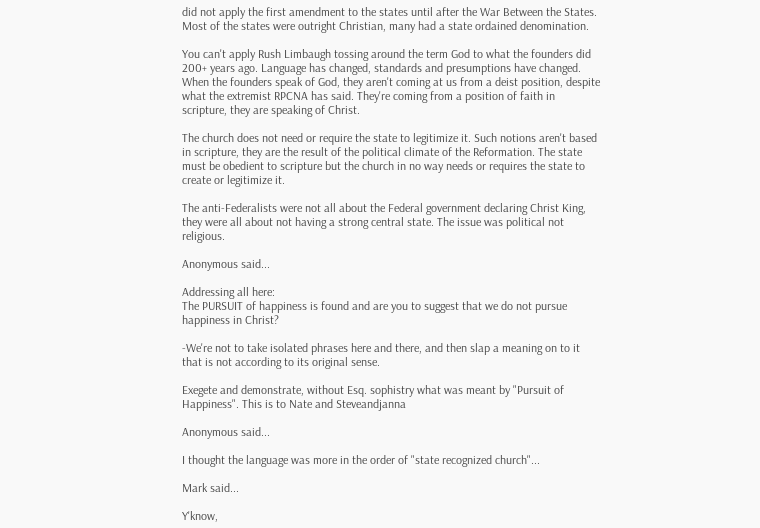did not apply the first amendment to the states until after the War Between the States. Most of the states were outright Christian, many had a state ordained denomination.

You can't apply Rush Limbaugh tossing around the term God to what the founders did 200+ years ago. Language has changed, standards and presumptions have changed. When the founders speak of God, they aren't coming at us from a deist position, despite what the extremist RPCNA has said. They're coming from a position of faith in scripture, they are speaking of Christ.

The church does not need or require the state to legitimize it. Such notions aren't based in scripture, they are the result of the political climate of the Reformation. The state must be obedient to scripture but the church in no way needs or requires the state to create or legitimize it.

The anti-Federalists were not all about the Federal government declaring Christ King, they were all about not having a strong central state. The issue was political not religious.

Anonymous said...

Addressing all here:
The PURSUIT of happiness is found and are you to suggest that we do not pursue happiness in Christ?

-We're not to take isolated phrases here and there, and then slap a meaning on to it that is not according to its original sense.

Exegete and demonstrate, without Esq. sophistry what was meant by "Pursuit of Happiness". This is to Nate and Steveandjanna

Anonymous said...

I thought the language was more in the order of "state recognized church"...

Mark said...

Y'know,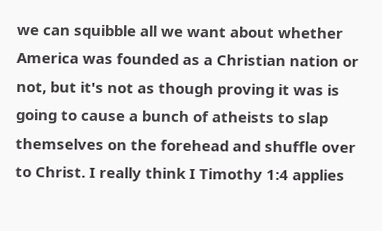we can squibble all we want about whether America was founded as a Christian nation or not, but it's not as though proving it was is going to cause a bunch of atheists to slap themselves on the forehead and shuffle over to Christ. I really think I Timothy 1:4 applies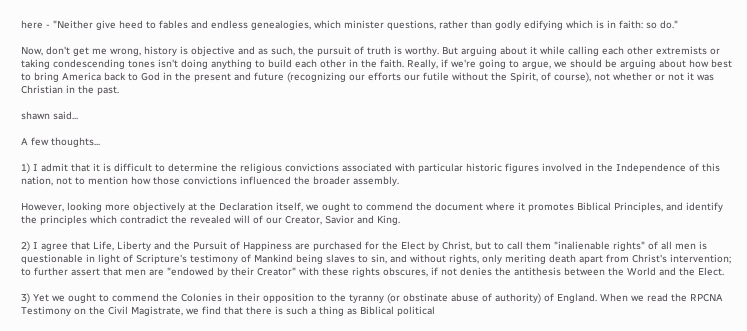here - "Neither give heed to fables and endless genealogies, which minister questions, rather than godly edifying which is in faith: so do."

Now, don't get me wrong, history is objective and as such, the pursuit of truth is worthy. But arguing about it while calling each other extremists or taking condescending tones isn't doing anything to build each other in the faith. Really, if we're going to argue, we should be arguing about how best to bring America back to God in the present and future (recognizing our efforts our futile without the Spirit, of course), not whether or not it was Christian in the past.

shawn said...

A few thoughts...

1) I admit that it is difficult to determine the religious convictions associated with particular historic figures involved in the Independence of this nation, not to mention how those convictions influenced the broader assembly.

However, looking more objectively at the Declaration itself, we ought to commend the document where it promotes Biblical Principles, and identify the principles which contradict the revealed will of our Creator, Savior and King.

2) I agree that Life, Liberty and the Pursuit of Happiness are purchased for the Elect by Christ, but to call them "inalienable rights" of all men is questionable in light of Scripture's testimony of Mankind being slaves to sin, and without rights, only meriting death apart from Christ's intervention; to further assert that men are "endowed by their Creator" with these rights obscures, if not denies the antithesis between the World and the Elect.

3) Yet we ought to commend the Colonies in their opposition to the tyranny (or obstinate abuse of authority) of England. When we read the RPCNA Testimony on the Civil Magistrate, we find that there is such a thing as Biblical political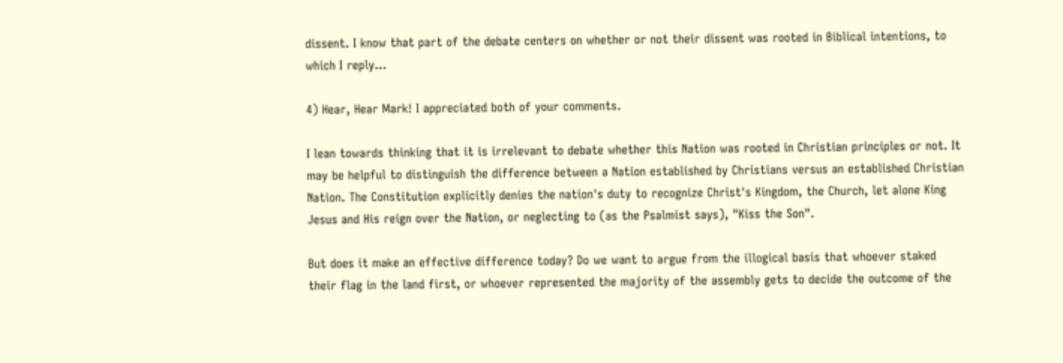dissent. I know that part of the debate centers on whether or not their dissent was rooted in Biblical intentions, to which I reply...

4) Hear, Hear Mark! I appreciated both of your comments.

I lean towards thinking that it is irrelevant to debate whether this Nation was rooted in Christian principles or not. It may be helpful to distinguish the difference between a Nation established by Christians versus an established Christian Nation. The Constitution explicitly denies the nation's duty to recognize Christ's Kingdom, the Church, let alone King Jesus and His reign over the Nation, or neglecting to (as the Psalmist says), "Kiss the Son".

But does it make an effective difference today? Do we want to argue from the illogical basis that whoever staked their flag in the land first, or whoever represented the majority of the assembly gets to decide the outcome of the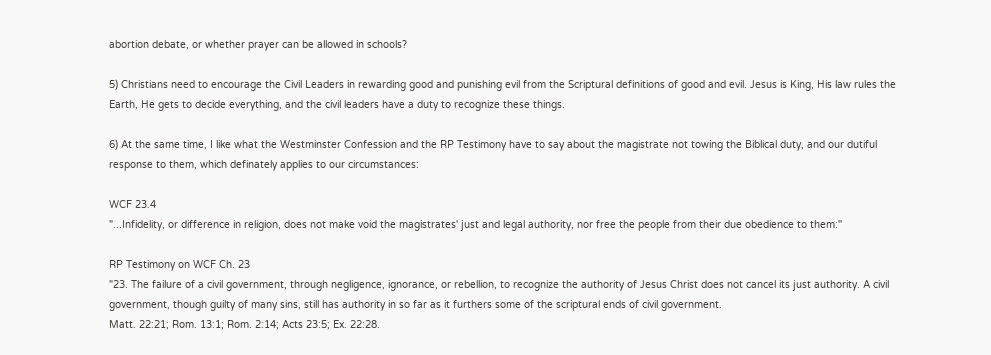abortion debate, or whether prayer can be allowed in schools?

5) Christians need to encourage the Civil Leaders in rewarding good and punishing evil from the Scriptural definitions of good and evil. Jesus is King, His law rules the Earth, He gets to decide everything, and the civil leaders have a duty to recognize these things.

6) At the same time, I like what the Westminster Confession and the RP Testimony have to say about the magistrate not towing the Biblical duty, and our dutiful response to them, which definately applies to our circumstances:

WCF 23.4
"...Infidelity, or difference in religion, does not make void the magistrates' just and legal authority, nor free the people from their due obedience to them:"

RP Testimony on WCF Ch. 23
"23. The failure of a civil government, through negligence, ignorance, or rebellion, to recognize the authority of Jesus Christ does not cancel its just authority. A civil government, though guilty of many sins, still has authority in so far as it furthers some of the scriptural ends of civil government.
Matt. 22:21; Rom. 13:1; Rom. 2:14; Acts 23:5; Ex. 22:28.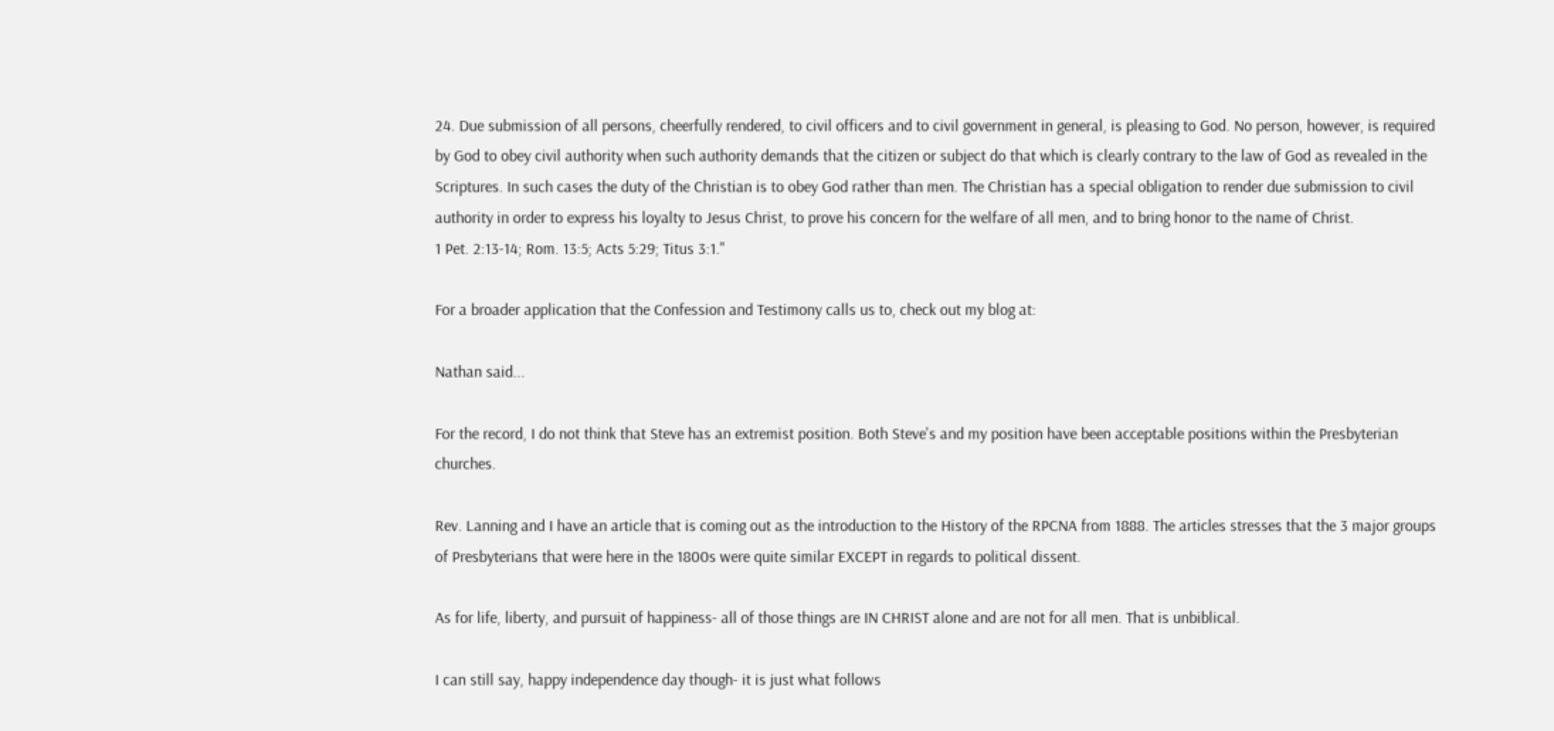24. Due submission of all persons, cheerfully rendered, to civil officers and to civil government in general, is pleasing to God. No person, however, is required by God to obey civil authority when such authority demands that the citizen or subject do that which is clearly contrary to the law of God as revealed in the Scriptures. In such cases the duty of the Christian is to obey God rather than men. The Christian has a special obligation to render due submission to civil authority in order to express his loyalty to Jesus Christ, to prove his concern for the welfare of all men, and to bring honor to the name of Christ.
1 Pet. 2:13-14; Rom. 13:5; Acts 5:29; Titus 3:1."

For a broader application that the Confession and Testimony calls us to, check out my blog at:

Nathan said...

For the record, I do not think that Steve has an extremist position. Both Steve's and my position have been acceptable positions within the Presbyterian churches.

Rev. Lanning and I have an article that is coming out as the introduction to the History of the RPCNA from 1888. The articles stresses that the 3 major groups of Presbyterians that were here in the 1800s were quite similar EXCEPT in regards to political dissent.

As for life, liberty, and pursuit of happiness- all of those things are IN CHRIST alone and are not for all men. That is unbiblical.

I can still say, happy independence day though- it is just what follows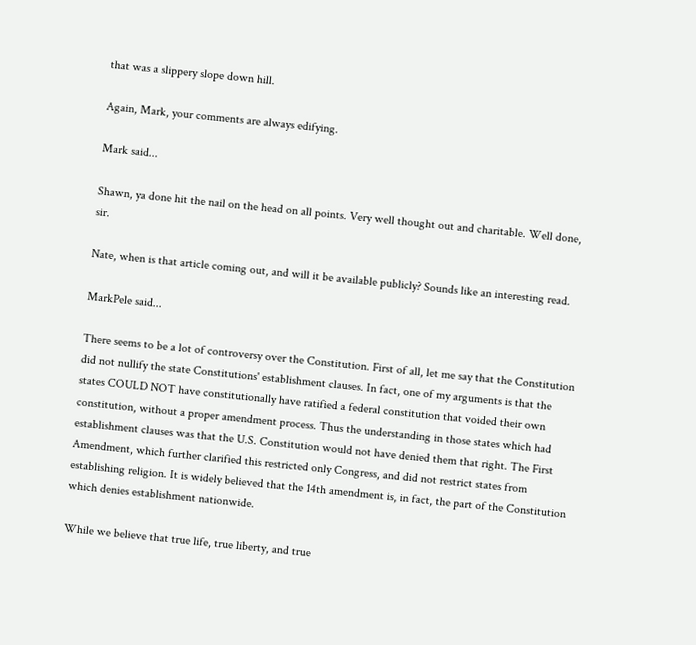that was a slippery slope down hill.

Again, Mark, your comments are always edifying.

Mark said...

Shawn, ya done hit the nail on the head on all points. Very well thought out and charitable. Well done, sir.

Nate, when is that article coming out, and will it be available publicly? Sounds like an interesting read.

MarkPele said...

There seems to be a lot of controversy over the Constitution. First of all, let me say that the Constitution did not nullify the state Constitutions' establishment clauses. In fact, one of my arguments is that the states COULD NOT have constitutionally have ratified a federal constitution that voided their own constitution, without a proper amendment process. Thus the understanding in those states which had establishment clauses was that the U.S. Constitution would not have denied them that right. The First Amendment, which further clarified this restricted only Congress, and did not restrict states from establishing religion. It is widely believed that the 14th amendment is, in fact, the part of the Constitution which denies establishment nationwide.

While we believe that true life, true liberty, and true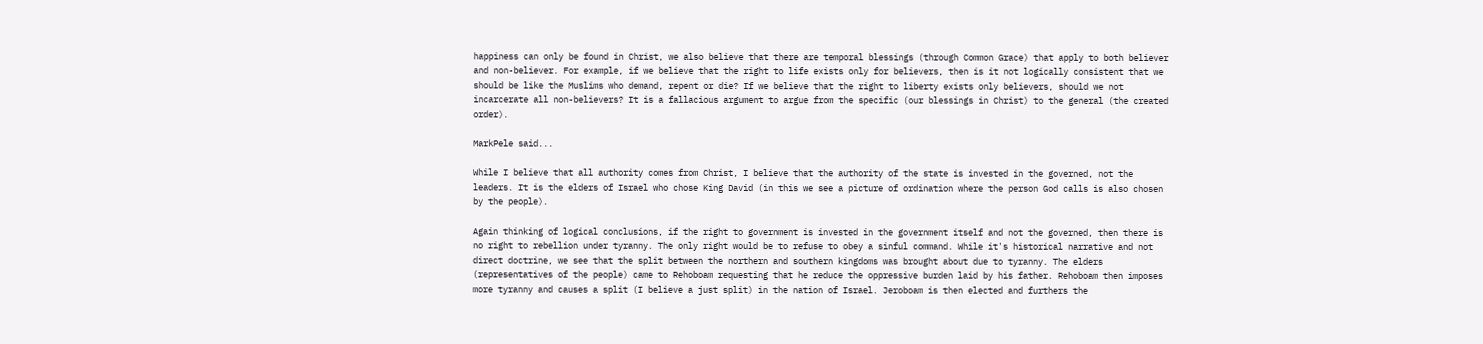happiness can only be found in Christ, we also believe that there are temporal blessings (through Common Grace) that apply to both believer and non-believer. For example, if we believe that the right to life exists only for believers, then is it not logically consistent that we should be like the Muslims who demand, repent or die? If we believe that the right to liberty exists only believers, should we not incarcerate all non-believers? It is a fallacious argument to argue from the specific (our blessings in Christ) to the general (the created order).

MarkPele said...

While I believe that all authority comes from Christ, I believe that the authority of the state is invested in the governed, not the leaders. It is the elders of Israel who chose King David (in this we see a picture of ordination where the person God calls is also chosen by the people).

Again thinking of logical conclusions, if the right to government is invested in the government itself and not the governed, then there is no right to rebellion under tyranny. The only right would be to refuse to obey a sinful command. While it's historical narrative and not direct doctrine, we see that the split between the northern and southern kingdoms was brought about due to tyranny. The elders (representatives of the people) came to Rehoboam requesting that he reduce the oppressive burden laid by his father. Rehoboam then imposes more tyranny and causes a split (I believe a just split) in the nation of Israel. Jeroboam is then elected and furthers the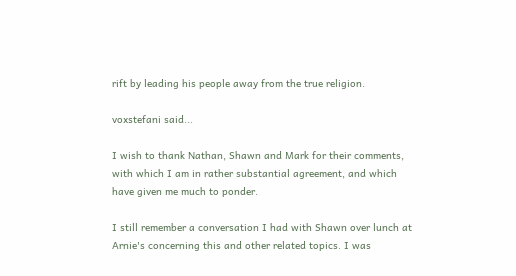rift by leading his people away from the true religion.

voxstefani said...

I wish to thank Nathan, Shawn and Mark for their comments, with which I am in rather substantial agreement, and which have given me much to ponder.

I still remember a conversation I had with Shawn over lunch at Arnie's concerning this and other related topics. I was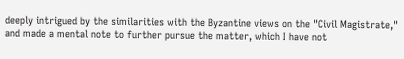deeply intrigued by the similarities with the Byzantine views on the "Civil Magistrate," and made a mental note to further pursue the matter, which I have not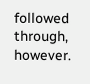followed through, however.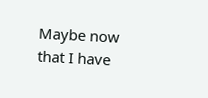Maybe now that I have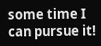some time I can pursue it!